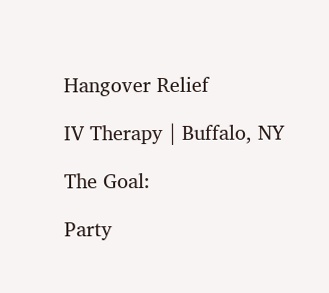Hangover Relief

IV Therapy | Buffalo, NY

The Goal:

Party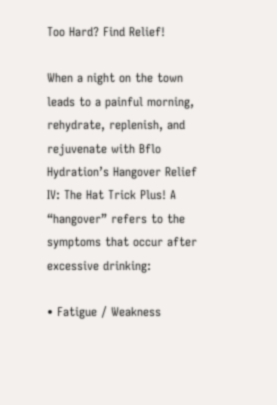Too Hard? Find Relief!

When a night on the town leads to a painful morning, rehydrate, replenish, and rejuvenate with Bflo Hydration’s Hangover Relief IV: The Hat Trick Plus! A “hangover” refers to the symptoms that occur after excessive drinking:

• Fatigue / Weakness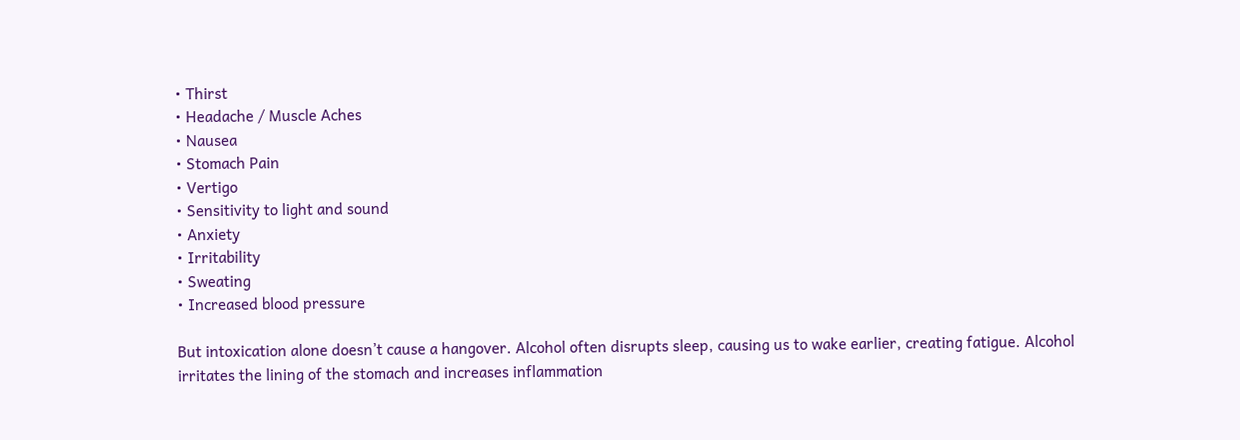• Thirst
• Headache / Muscle Aches
• Nausea
• Stomach Pain
• Vertigo
• Sensitivity to light and sound
• Anxiety
• Irritability
• Sweating
• Increased blood pressure

But intoxication alone doesn’t cause a hangover. Alcohol often disrupts sleep, causing us to wake earlier, creating fatigue. Alcohol irritates the lining of the stomach and increases inflammation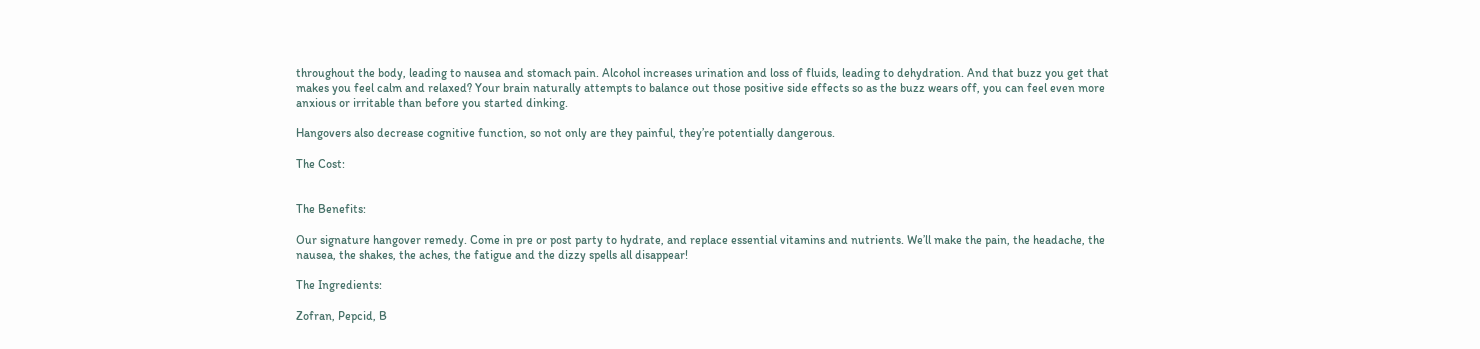throughout the body, leading to nausea and stomach pain. Alcohol increases urination and loss of fluids, leading to dehydration. And that buzz you get that makes you feel calm and relaxed? Your brain naturally attempts to balance out those positive side effects so as the buzz wears off, you can feel even more anxious or irritable than before you started dinking.

Hangovers also decrease cognitive function, so not only are they painful, they’re potentially dangerous.

The Cost:


The Benefits:

Our signature hangover remedy. Come in pre or post party to hydrate, and replace essential vitamins and nutrients. We’ll make the pain, the headache, the nausea, the shakes, the aches, the fatigue and the dizzy spells all disappear!

The Ingredients:

Zofran, Pepcid, B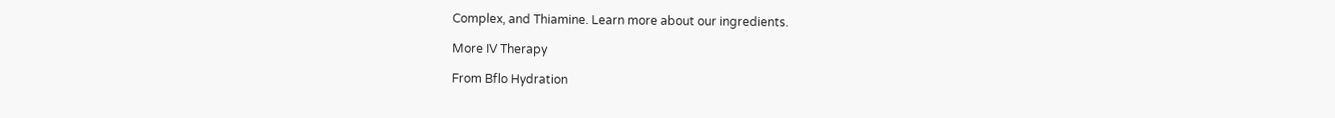Complex, and Thiamine. Learn more about our ingredients.

More IV Therapy

From Bflo Hydration